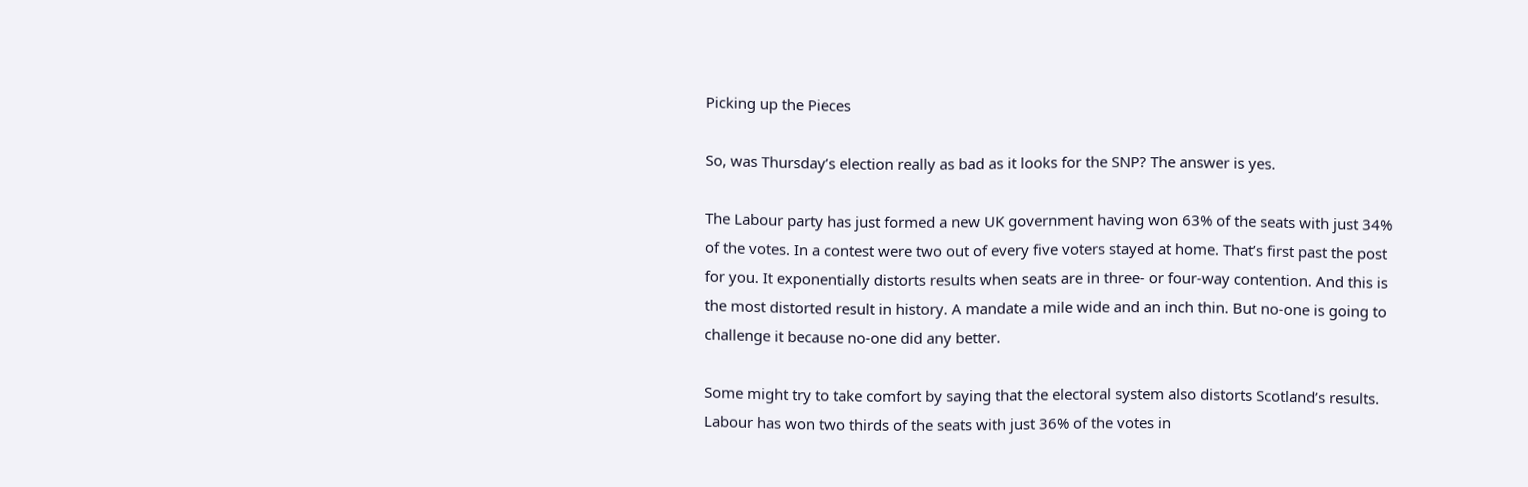Picking up the Pieces

So, was Thursday’s election really as bad as it looks for the SNP? The answer is yes.

The Labour party has just formed a new UK government having won 63% of the seats with just 34% of the votes. In a contest were two out of every five voters stayed at home. That’s first past the post for you. It exponentially distorts results when seats are in three- or four-way contention. And this is the most distorted result in history. A mandate a mile wide and an inch thin. But no-one is going to challenge it because no-one did any better.

Some might try to take comfort by saying that the electoral system also distorts Scotland’s results. Labour has won two thirds of the seats with just 36% of the votes in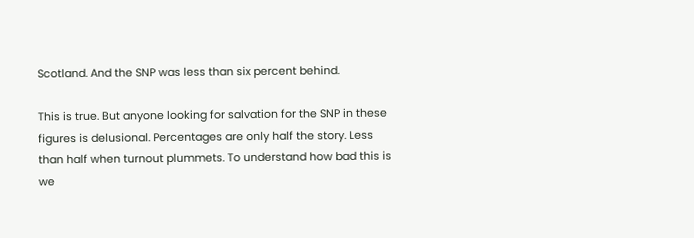Scotland. And the SNP was less than six percent behind.

This is true. But anyone looking for salvation for the SNP in these figures is delusional. Percentages are only half the story. Less than half when turnout plummets. To understand how bad this is we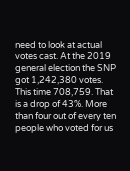need to look at actual votes cast. At the 2019 general election the SNP got 1,242,380 votes. This time 708,759. That is a drop of 43%. More than four out of every ten people who voted for us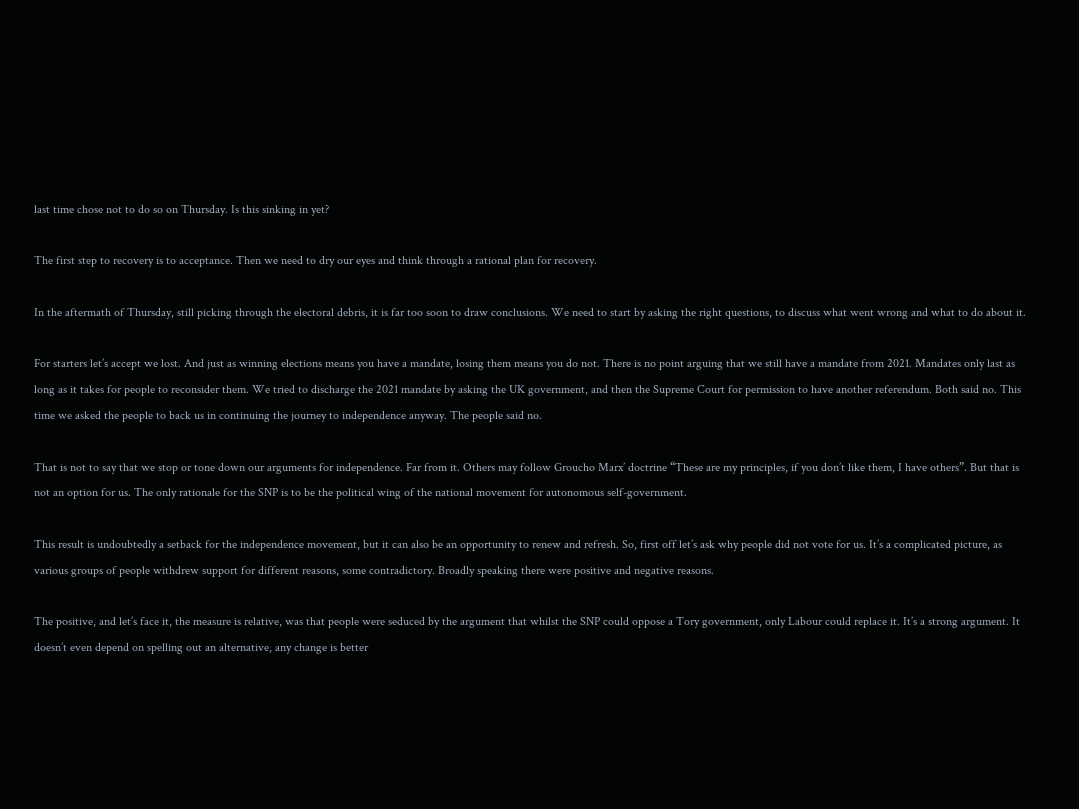last time chose not to do so on Thursday. Is this sinking in yet?

The first step to recovery is to acceptance. Then we need to dry our eyes and think through a rational plan for recovery.

In the aftermath of Thursday, still picking through the electoral debris, it is far too soon to draw conclusions. We need to start by asking the right questions, to discuss what went wrong and what to do about it.

For starters let’s accept we lost. And just as winning elections means you have a mandate, losing them means you do not. There is no point arguing that we still have a mandate from 2021. Mandates only last as long as it takes for people to reconsider them. We tried to discharge the 2021 mandate by asking the UK government, and then the Supreme Court for permission to have another referendum. Both said no. This time we asked the people to back us in continuing the journey to independence anyway. The people said no.

That is not to say that we stop or tone down our arguments for independence. Far from it. Others may follow Groucho Marx’ doctrine “These are my principles, if you don’t like them, I have others”. But that is not an option for us. The only rationale for the SNP is to be the political wing of the national movement for autonomous self-government.

This result is undoubtedly a setback for the independence movement, but it can also be an opportunity to renew and refresh. So, first off let’s ask why people did not vote for us. It’s a complicated picture, as various groups of people withdrew support for different reasons, some contradictory. Broadly speaking there were positive and negative reasons.

The positive, and let’s face it, the measure is relative, was that people were seduced by the argument that whilst the SNP could oppose a Tory government, only Labour could replace it. It’s a strong argument. It doesn’t even depend on spelling out an alternative, any change is better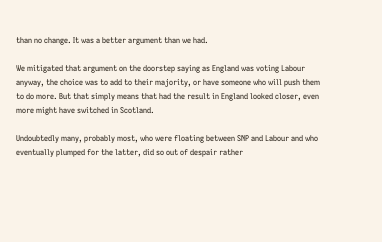than no change. It was a better argument than we had.

We mitigated that argument on the doorstep saying as England was voting Labour anyway, the choice was to add to their majority, or have someone who will push them to do more. But that simply means that had the result in England looked closer, even more might have switched in Scotland.

Undoubtedly many, probably most, who were floating between SNP and Labour and who eventually plumped for the latter, did so out of despair rather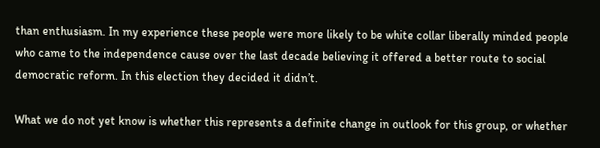than enthusiasm. In my experience these people were more likely to be white collar liberally minded people who came to the independence cause over the last decade believing it offered a better route to social democratic reform. In this election they decided it didn’t.

What we do not yet know is whether this represents a definite change in outlook for this group, or whether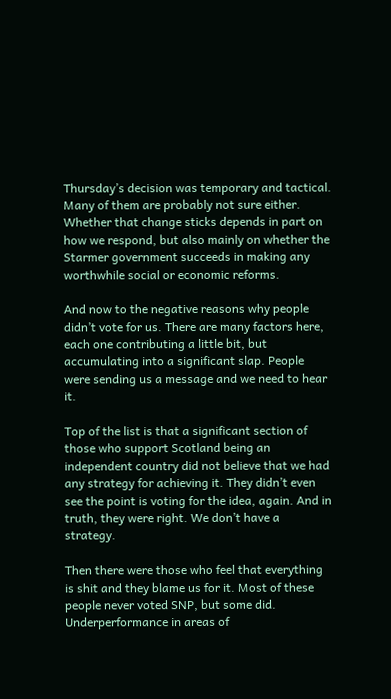Thursday’s decision was temporary and tactical. Many of them are probably not sure either. Whether that change sticks depends in part on how we respond, but also mainly on whether the Starmer government succeeds in making any worthwhile social or economic reforms.

And now to the negative reasons why people didn’t vote for us. There are many factors here, each one contributing a little bit, but accumulating into a significant slap. People were sending us a message and we need to hear it.

Top of the list is that a significant section of those who support Scotland being an independent country did not believe that we had any strategy for achieving it. They didn’t even see the point is voting for the idea, again. And in truth, they were right. We don’t have a strategy.

Then there were those who feel that everything is shit and they blame us for it. Most of these people never voted SNP, but some did. Underperformance in areas of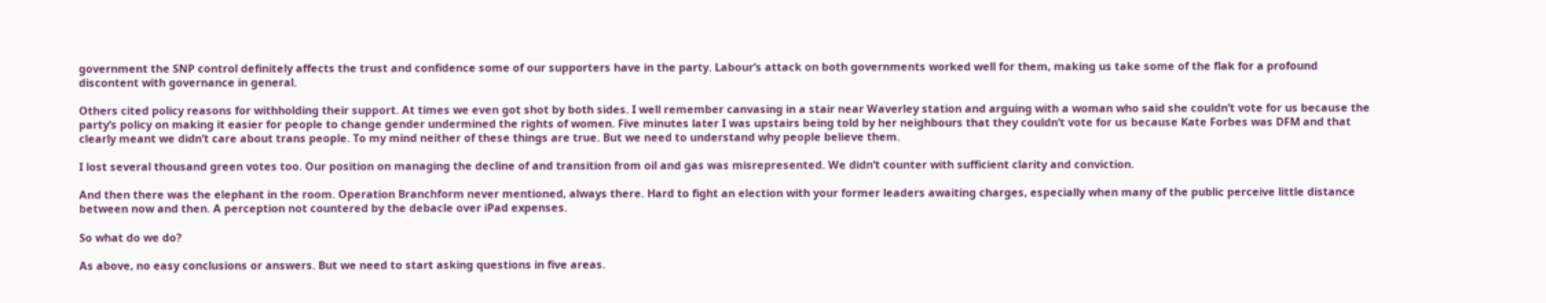government the SNP control definitely affects the trust and confidence some of our supporters have in the party. Labour’s attack on both governments worked well for them, making us take some of the flak for a profound discontent with governance in general.

Others cited policy reasons for withholding their support. At times we even got shot by both sides. I well remember canvasing in a stair near Waverley station and arguing with a woman who said she couldn’t vote for us because the party’s policy on making it easier for people to change gender undermined the rights of women. Five minutes later I was upstairs being told by her neighbours that they couldn’t vote for us because Kate Forbes was DFM and that clearly meant we didn’t care about trans people. To my mind neither of these things are true. But we need to understand why people believe them.

I lost several thousand green votes too. Our position on managing the decline of and transition from oil and gas was misrepresented. We didn’t counter with sufficient clarity and conviction.

And then there was the elephant in the room. Operation Branchform never mentioned, always there. Hard to fight an election with your former leaders awaiting charges, especially when many of the public perceive little distance between now and then. A perception not countered by the debacle over iPad expenses.

So what do we do?

As above, no easy conclusions or answers. But we need to start asking questions in five areas.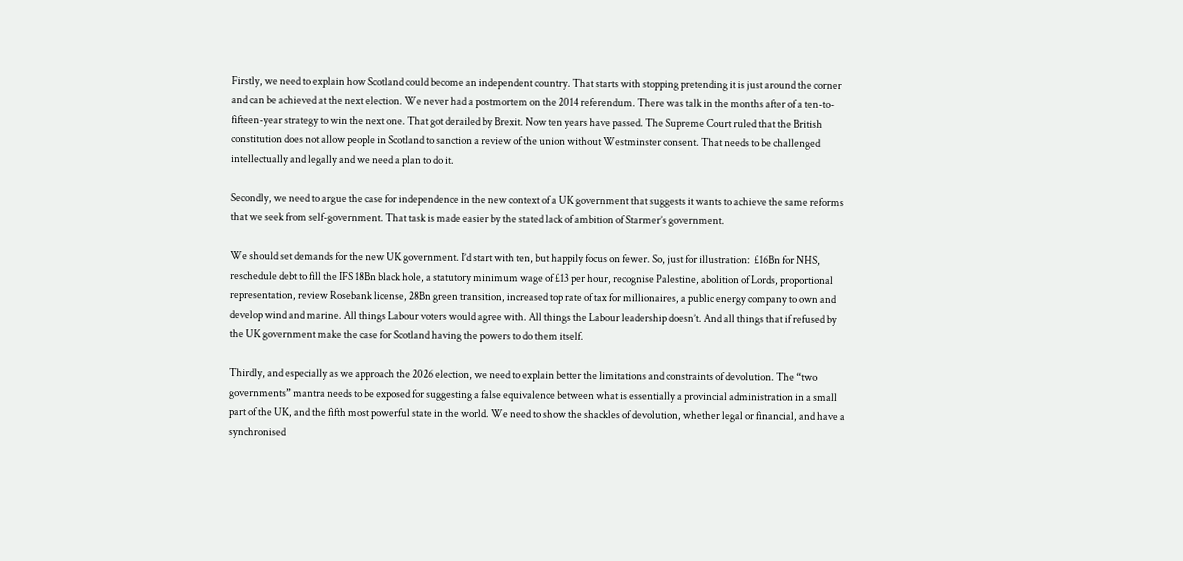Firstly, we need to explain how Scotland could become an independent country. That starts with stopping pretending it is just around the corner and can be achieved at the next election. We never had a postmortem on the 2014 referendum. There was talk in the months after of a ten-to-fifteen-year strategy to win the next one. That got derailed by Brexit. Now ten years have passed. The Supreme Court ruled that the British constitution does not allow people in Scotland to sanction a review of the union without Westminster consent. That needs to be challenged intellectually and legally and we need a plan to do it.

Secondly, we need to argue the case for independence in the new context of a UK government that suggests it wants to achieve the same reforms that we seek from self-government. That task is made easier by the stated lack of ambition of Starmer’s government.

We should set demands for the new UK government. I’d start with ten, but happily focus on fewer. So, just for illustration:  £16Bn for NHS, reschedule debt to fill the IFS 18Bn black hole, a statutory minimum wage of £13 per hour, recognise Palestine, abolition of Lords, proportional representation, review Rosebank license, 28Bn green transition, increased top rate of tax for millionaires, a public energy company to own and develop wind and marine. All things Labour voters would agree with. All things the Labour leadership doesn’t. And all things that if refused by the UK government make the case for Scotland having the powers to do them itself.

Thirdly, and especially as we approach the 2026 election, we need to explain better the limitations and constraints of devolution. The “two governments” mantra needs to be exposed for suggesting a false equivalence between what is essentially a provincial administration in a small part of the UK, and the fifth most powerful state in the world. We need to show the shackles of devolution, whether legal or financial, and have a synchronised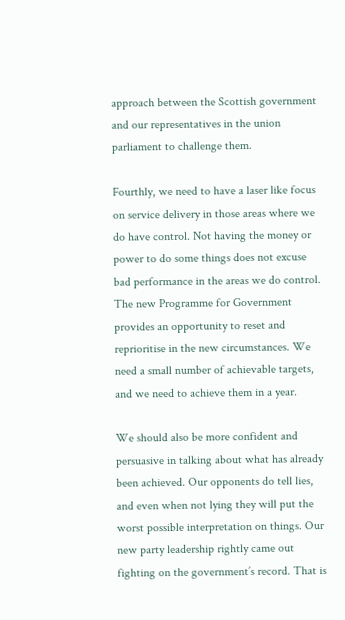approach between the Scottish government and our representatives in the union parliament to challenge them.

Fourthly, we need to have a laser like focus on service delivery in those areas where we do have control. Not having the money or power to do some things does not excuse bad performance in the areas we do control. The new Programme for Government provides an opportunity to reset and reprioritise in the new circumstances. We need a small number of achievable targets, and we need to achieve them in a year.

We should also be more confident and persuasive in talking about what has already been achieved. Our opponents do tell lies, and even when not lying they will put the worst possible interpretation on things. Our new party leadership rightly came out fighting on the government’s record. That is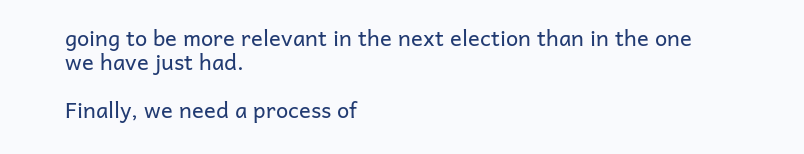going to be more relevant in the next election than in the one we have just had.

Finally, we need a process of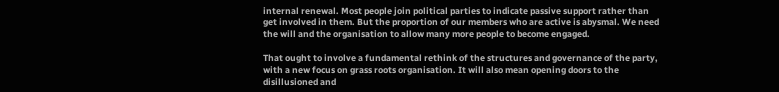internal renewal. Most people join political parties to indicate passive support rather than get involved in them. But the proportion of our members who are active is abysmal. We need the will and the organisation to allow many more people to become engaged.

That ought to involve a fundamental rethink of the structures and governance of the party, with a new focus on grass roots organisation. It will also mean opening doors to the disillusioned and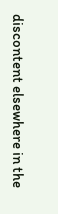discontent elsewhere in the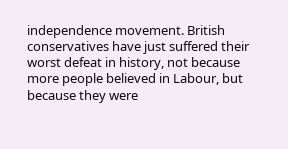independence movement. British conservatives have just suffered their worst defeat in history, not because more people believed in Labour, but because they were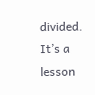divided. It’s a lesson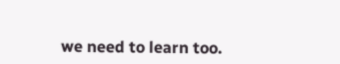we need to learn too.